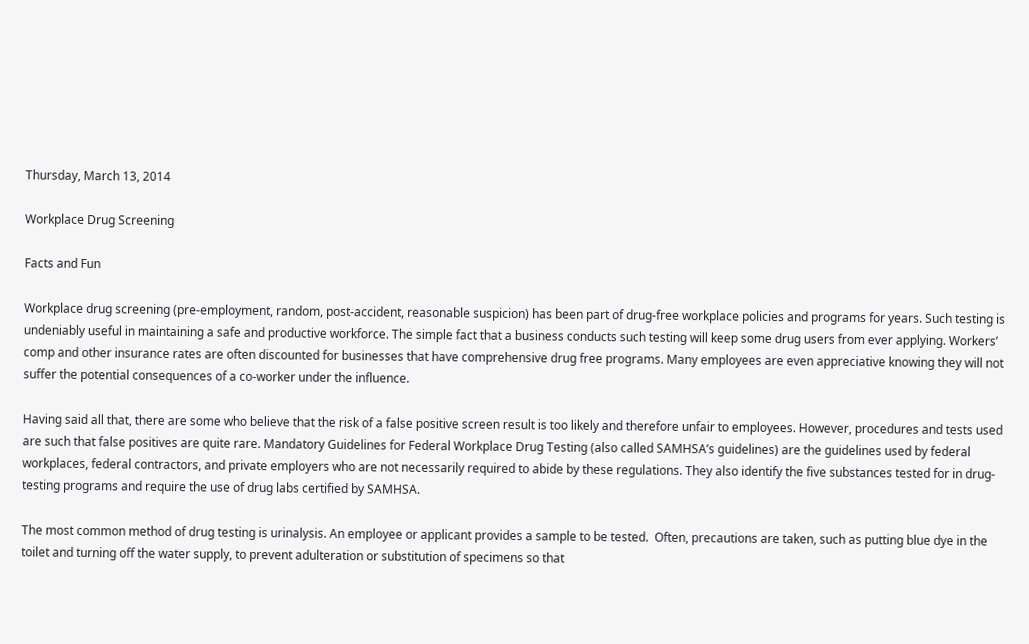Thursday, March 13, 2014

Workplace Drug Screening

Facts and Fun

Workplace drug screening (pre-employment, random, post-accident, reasonable suspicion) has been part of drug-free workplace policies and programs for years. Such testing is undeniably useful in maintaining a safe and productive workforce. The simple fact that a business conducts such testing will keep some drug users from ever applying. Workers’ comp and other insurance rates are often discounted for businesses that have comprehensive drug free programs. Many employees are even appreciative knowing they will not suffer the potential consequences of a co-worker under the influence.

Having said all that, there are some who believe that the risk of a false positive screen result is too likely and therefore unfair to employees. However, procedures and tests used are such that false positives are quite rare. Mandatory Guidelines for Federal Workplace Drug Testing (also called SAMHSA’s guidelines) are the guidelines used by federal workplaces, federal contractors, and private employers who are not necessarily required to abide by these regulations. They also identify the five substances tested for in drug-testing programs and require the use of drug labs certified by SAMHSA.

The most common method of drug testing is urinalysis. An employee or applicant provides a sample to be tested.  Often, precautions are taken, such as putting blue dye in the toilet and turning off the water supply, to prevent adulteration or substitution of specimens so that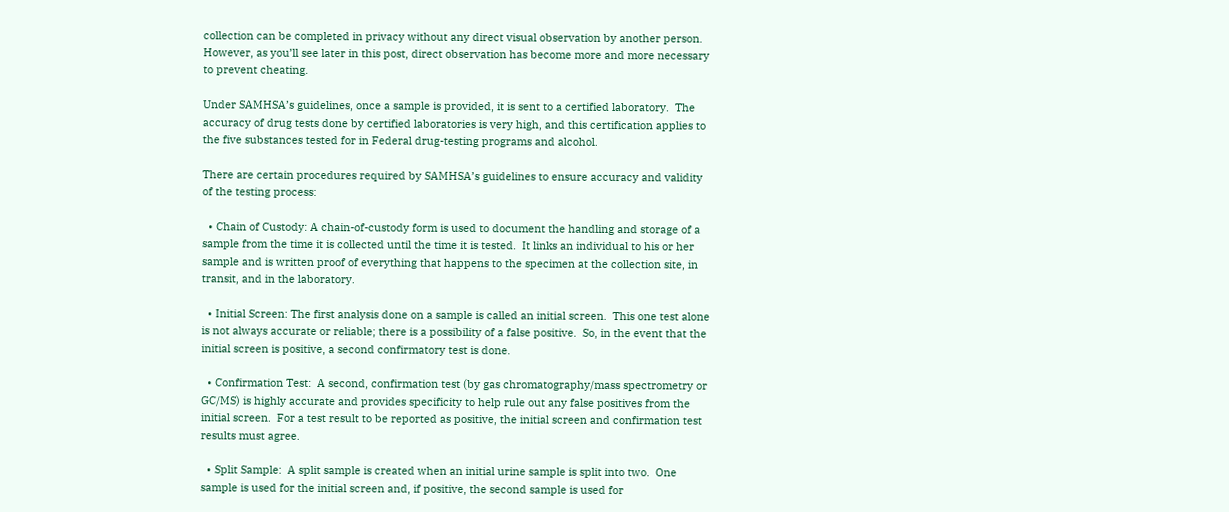collection can be completed in privacy without any direct visual observation by another person.  However, as you’ll see later in this post, direct observation has become more and more necessary to prevent cheating.

Under SAMHSA’s guidelines, once a sample is provided, it is sent to a certified laboratory.  The accuracy of drug tests done by certified laboratories is very high, and this certification applies to the five substances tested for in Federal drug-testing programs and alcohol.

There are certain procedures required by SAMHSA’s guidelines to ensure accuracy and validity of the testing process:

  • Chain of Custody: A chain-of-custody form is used to document the handling and storage of a sample from the time it is collected until the time it is tested.  It links an individual to his or her sample and is written proof of everything that happens to the specimen at the collection site, in transit, and in the laboratory.

  • Initial Screen: The first analysis done on a sample is called an initial screen.  This one test alone is not always accurate or reliable; there is a possibility of a false positive.  So, in the event that the initial screen is positive, a second confirmatory test is done.

  • Confirmation Test:  A second, confirmation test (by gas chromatography/mass spectrometry or GC/MS) is highly accurate and provides specificity to help rule out any false positives from the initial screen.  For a test result to be reported as positive, the initial screen and confirmation test results must agree.

  • Split Sample:  A split sample is created when an initial urine sample is split into two.  One sample is used for the initial screen and, if positive, the second sample is used for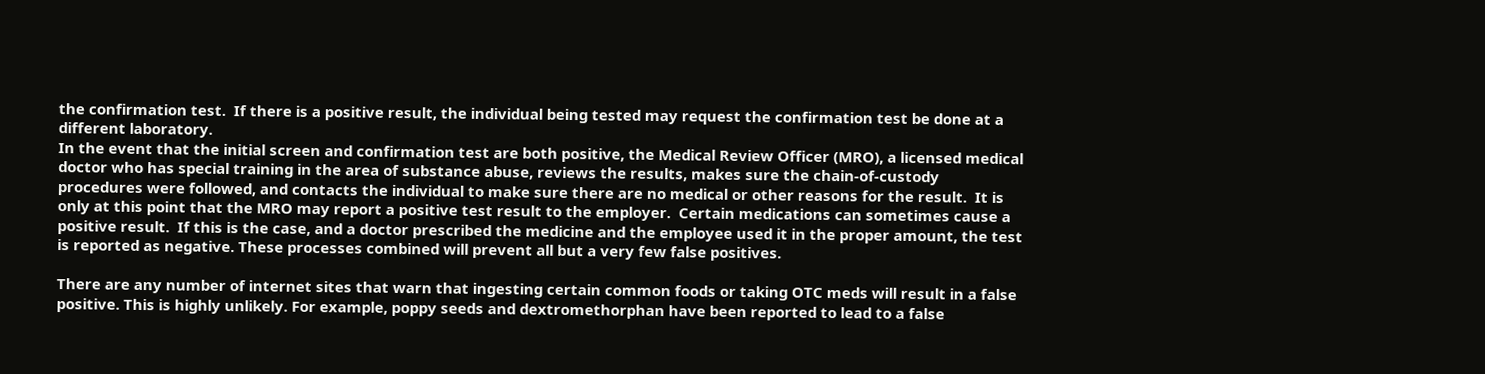the confirmation test.  If there is a positive result, the individual being tested may request the confirmation test be done at a different laboratory.
In the event that the initial screen and confirmation test are both positive, the Medical Review Officer (MRO), a licensed medical doctor who has special training in the area of substance abuse, reviews the results, makes sure the chain-of-custody procedures were followed, and contacts the individual to make sure there are no medical or other reasons for the result.  It is only at this point that the MRO may report a positive test result to the employer.  Certain medications can sometimes cause a positive result.  If this is the case, and a doctor prescribed the medicine and the employee used it in the proper amount, the test is reported as negative. These processes combined will prevent all but a very few false positives.

There are any number of internet sites that warn that ingesting certain common foods or taking OTC meds will result in a false positive. This is highly unlikely. For example, poppy seeds and dextromethorphan have been reported to lead to a false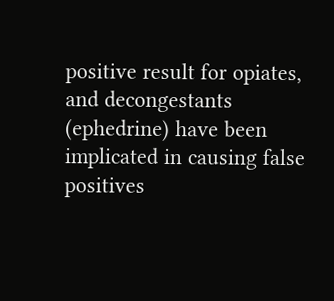positive result for opiates, and decongestants (ephedrine) have been implicated in causing false positives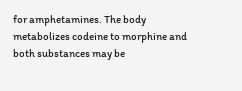for amphetamines. The body metabolizes codeine to morphine and both substances may be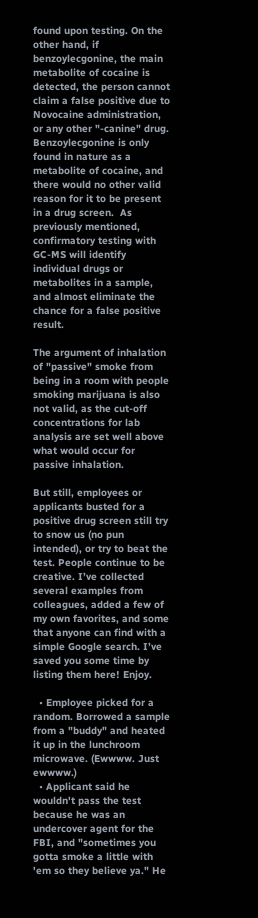found upon testing. On the other hand, if benzoylecgonine, the main metabolite of cocaine is detected, the person cannot claim a false positive due to Novocaine administration, or any other "-canine" drug. Benzoylecgonine is only found in nature as a metabolite of cocaine, and there would no other valid reason for it to be present in a drug screen.  As previously mentioned, confirmatory testing with GC-MS will identify individual drugs or metabolites in a sample, and almost eliminate the chance for a false positive result.

The argument of inhalation of "passive" smoke from being in a room with people smoking marijuana is also not valid, as the cut-off concentrations for lab analysis are set well above what would occur for passive inhalation.

But still, employees or applicants busted for a positive drug screen still try to snow us (no pun intended), or try to beat the test. People continue to be creative. I’ve collected several examples from colleagues, added a few of my own favorites, and some that anyone can find with a simple Google search. I’ve saved you some time by listing them here! Enjoy.

  • Employee picked for a random. Borrowed a sample from a "buddy" and heated it up in the lunchroom microwave. (Ewwww. Just ewwww.)
  • Applicant said he wouldn't pass the test because he was an undercover agent for the FBI, and "sometimes you gotta smoke a little with 'em so they believe ya." He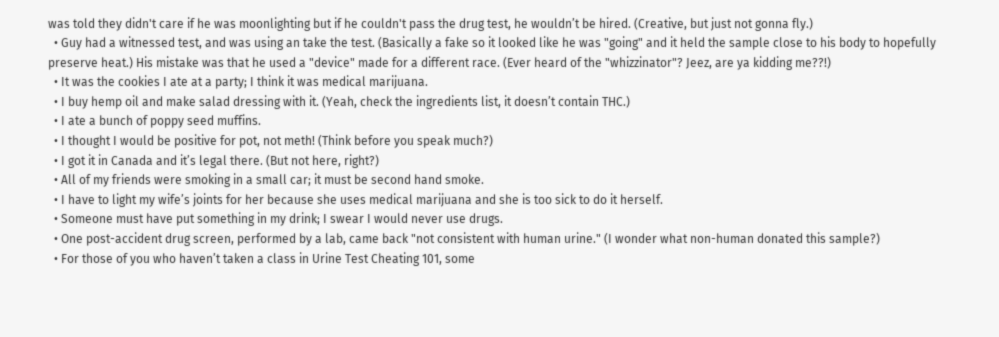was told they didn't care if he was moonlighting but if he couldn't pass the drug test, he wouldn’t be hired. (Creative, but just not gonna fly.)
  • Guy had a witnessed test, and was using an take the test. (Basically a fake so it looked like he was "going" and it held the sample close to his body to hopefully preserve heat.) His mistake was that he used a "device" made for a different race. (Ever heard of the "whizzinator"? Jeez, are ya kidding me??!)
  • It was the cookies I ate at a party; I think it was medical marijuana.
  • I buy hemp oil and make salad dressing with it. (Yeah, check the ingredients list, it doesn’t contain THC.)
  • I ate a bunch of poppy seed muffins.
  • I thought I would be positive for pot, not meth! (Think before you speak much?)
  • I got it in Canada and it’s legal there. (But not here, right?)
  • All of my friends were smoking in a small car; it must be second hand smoke.
  • I have to light my wife’s joints for her because she uses medical marijuana and she is too sick to do it herself.
  • Someone must have put something in my drink; I swear I would never use drugs.
  • One post-accident drug screen, performed by a lab, came back "not consistent with human urine." (I wonder what non-human donated this sample?)
  • For those of you who haven’t taken a class in Urine Test Cheating 101, some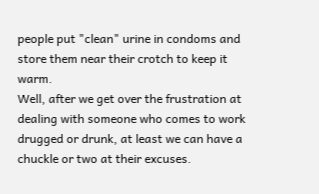people put "clean" urine in condoms and store them near their crotch to keep it warm.
Well, after we get over the frustration at dealing with someone who comes to work drugged or drunk, at least we can have a chuckle or two at their excuses.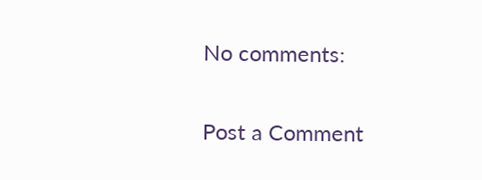No comments:

Post a Comment